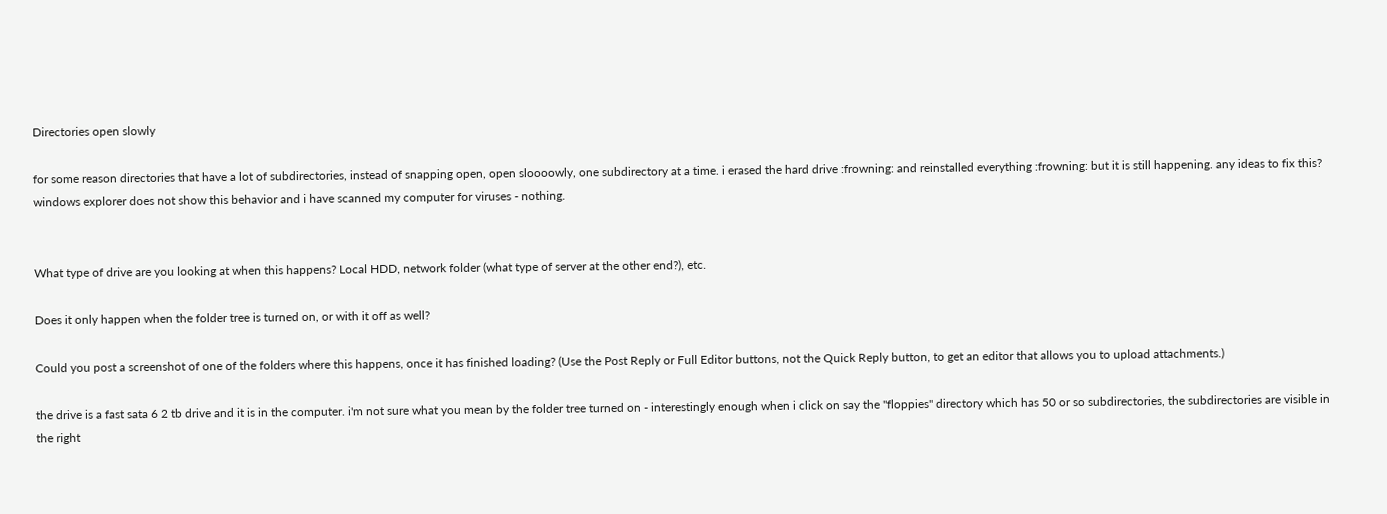Directories open slowly

for some reason directories that have a lot of subdirectories, instead of snapping open, open sloooowly, one subdirectory at a time. i erased the hard drive :frowning: and reinstalled everything :frowning: but it is still happening. any ideas to fix this? windows explorer does not show this behavior and i have scanned my computer for viruses - nothing.


What type of drive are you looking at when this happens? Local HDD, network folder (what type of server at the other end?), etc.

Does it only happen when the folder tree is turned on, or with it off as well?

Could you post a screenshot of one of the folders where this happens, once it has finished loading? (Use the Post Reply or Full Editor buttons, not the Quick Reply button, to get an editor that allows you to upload attachments.)

the drive is a fast sata 6 2 tb drive and it is in the computer. i'm not sure what you mean by the folder tree turned on - interestingly enough when i click on say the "floppies" directory which has 50 or so subdirectories, the subdirectories are visible in the right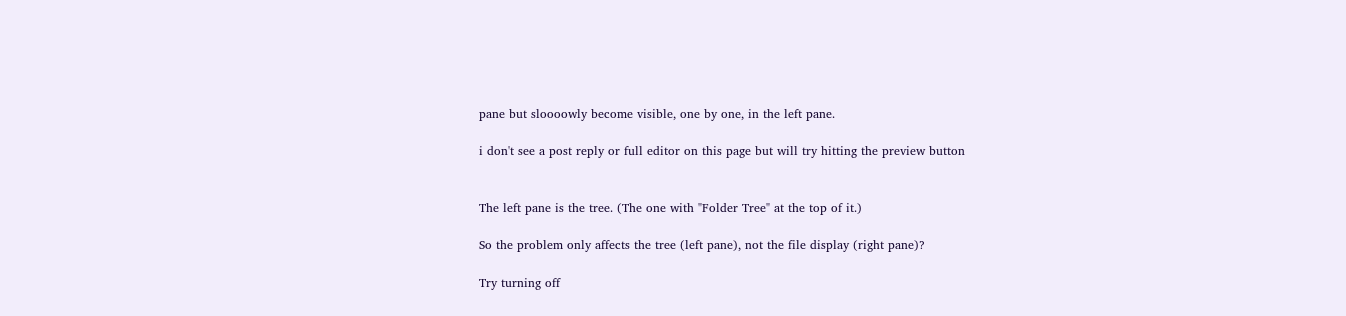pane but sloooowly become visible, one by one, in the left pane.

i don't see a post reply or full editor on this page but will try hitting the preview button


The left pane is the tree. (The one with "Folder Tree" at the top of it.)

So the problem only affects the tree (left pane), not the file display (right pane)?

Try turning off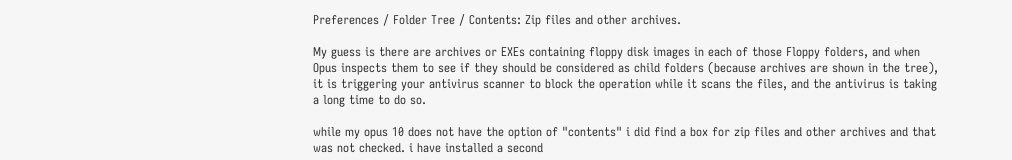Preferences / Folder Tree / Contents: Zip files and other archives.

My guess is there are archives or EXEs containing floppy disk images in each of those Floppy folders, and when Opus inspects them to see if they should be considered as child folders (because archives are shown in the tree), it is triggering your antivirus scanner to block the operation while it scans the files, and the antivirus is taking a long time to do so.

while my opus 10 does not have the option of "contents" i did find a box for zip files and other archives and that was not checked. i have installed a second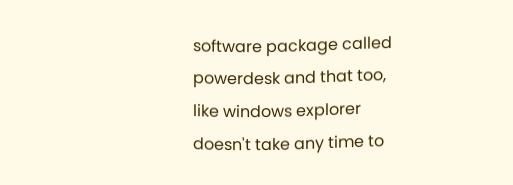software package called powerdesk and that too, like windows explorer doesn't take any time to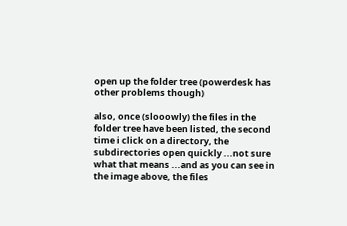open up the folder tree (powerdesk has other problems though)

also, once (slooowly) the files in the folder tree have been listed, the second time i click on a directory, the subdirectories open quickly ...not sure what that means ...and as you can see in the image above, the files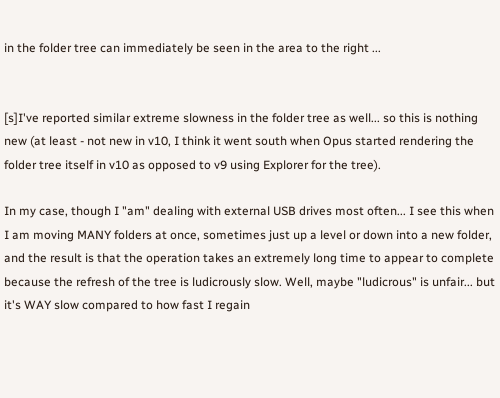in the folder tree can immediately be seen in the area to the right ...


[s]I've reported similar extreme slowness in the folder tree as well... so this is nothing new (at least - not new in v10, I think it went south when Opus started rendering the folder tree itself in v10 as opposed to v9 using Explorer for the tree).

In my case, though I "am" dealing with external USB drives most often... I see this when I am moving MANY folders at once, sometimes just up a level or down into a new folder, and the result is that the operation takes an extremely long time to appear to complete because the refresh of the tree is ludicrously slow. Well, maybe "ludicrous" is unfair... but it's WAY slow compared to how fast I regain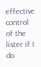effective control of the lister if I do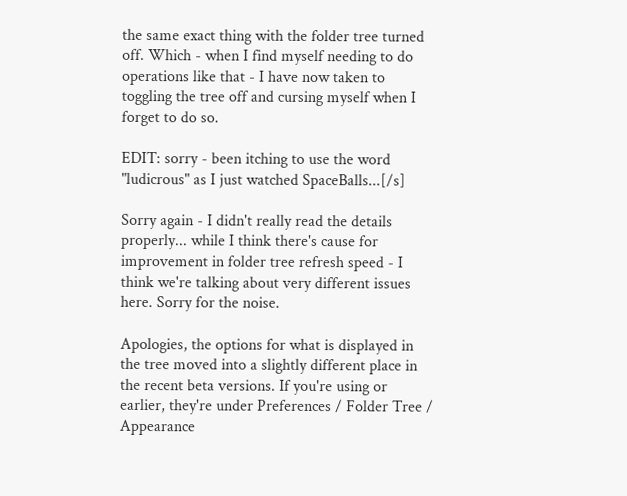the same exact thing with the folder tree turned off. Which - when I find myself needing to do operations like that - I have now taken to toggling the tree off and cursing myself when I forget to do so.

EDIT: sorry - been itching to use the word "ludicrous" as I just watched SpaceBalls...[/s]

Sorry again - I didn't really read the details properly... while I think there's cause for improvement in folder tree refresh speed - I think we're talking about very different issues here. Sorry for the noise.

Apologies, the options for what is displayed in the tree moved into a slightly different place in the recent beta versions. If you're using or earlier, they're under Preferences / Folder Tree / Appearance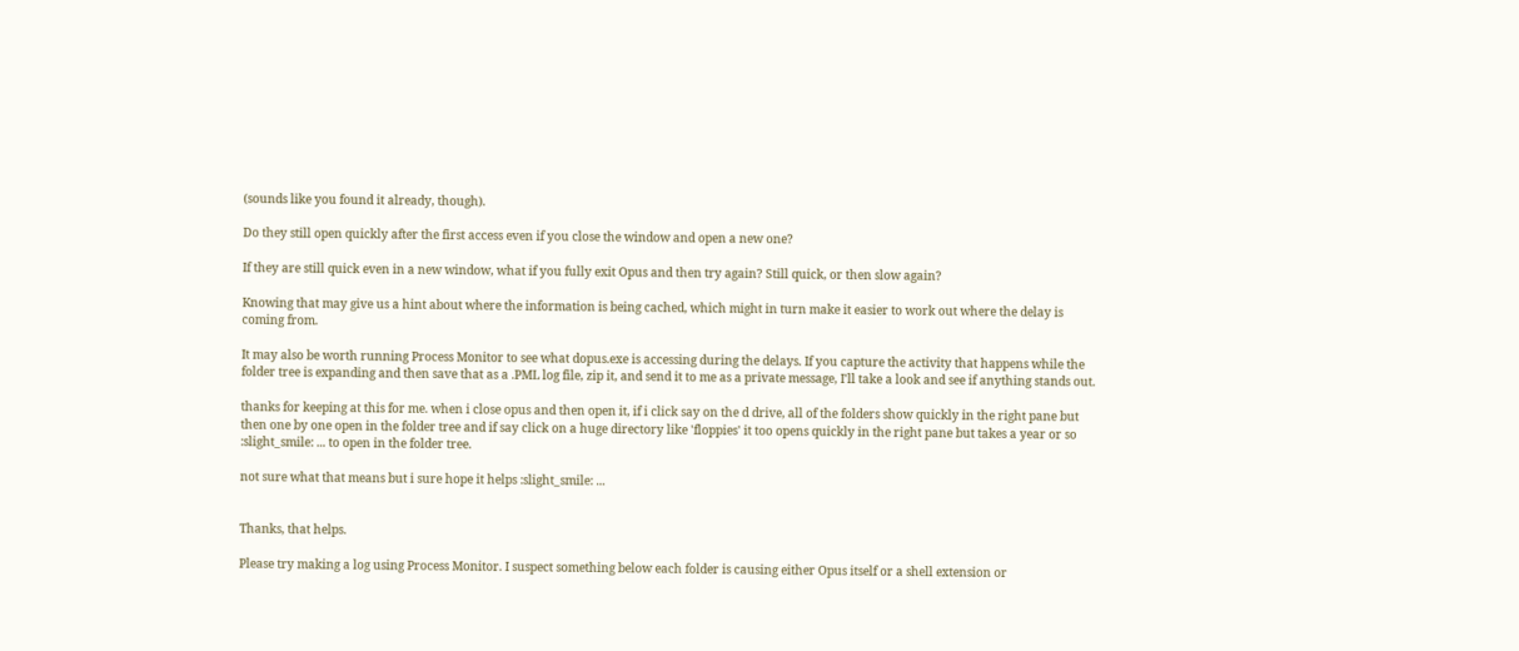(sounds like you found it already, though).

Do they still open quickly after the first access even if you close the window and open a new one?

If they are still quick even in a new window, what if you fully exit Opus and then try again? Still quick, or then slow again?

Knowing that may give us a hint about where the information is being cached, which might in turn make it easier to work out where the delay is coming from.

It may also be worth running Process Monitor to see what dopus.exe is accessing during the delays. If you capture the activity that happens while the folder tree is expanding and then save that as a .PML log file, zip it, and send it to me as a private message, I'll take a look and see if anything stands out.

thanks for keeping at this for me. when i close opus and then open it, if i click say on the d drive, all of the folders show quickly in the right pane but then one by one open in the folder tree and if say click on a huge directory like 'floppies' it too opens quickly in the right pane but takes a year or so :slight_smile: ... to open in the folder tree.

not sure what that means but i sure hope it helps :slight_smile: ...


Thanks, that helps.

Please try making a log using Process Monitor. I suspect something below each folder is causing either Opus itself or a shell extension or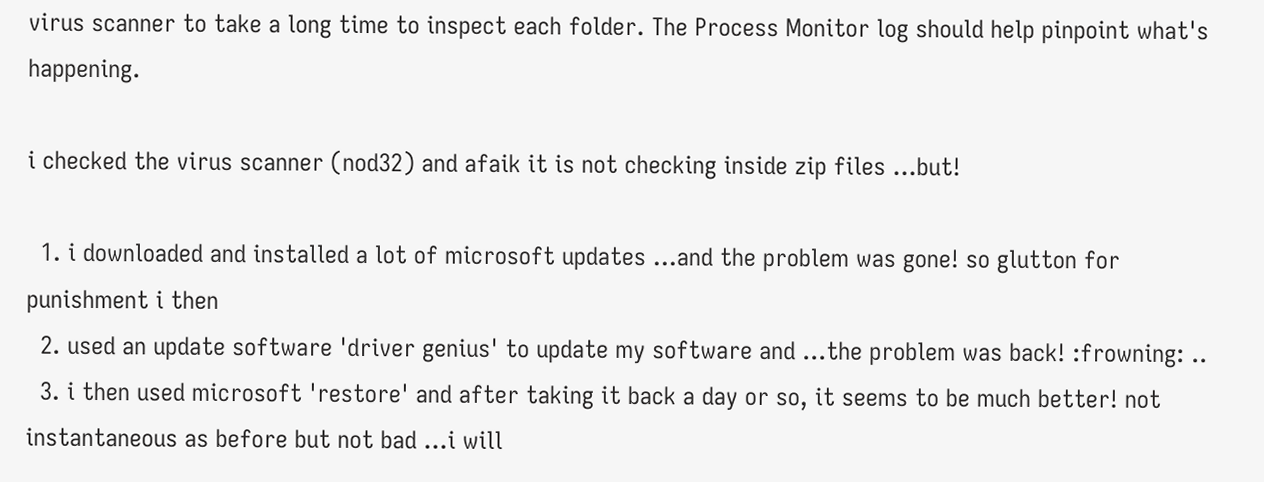virus scanner to take a long time to inspect each folder. The Process Monitor log should help pinpoint what's happening.

i checked the virus scanner (nod32) and afaik it is not checking inside zip files ...but!

  1. i downloaded and installed a lot of microsoft updates ...and the problem was gone! so glutton for punishment i then
  2. used an update software 'driver genius' to update my software and ...the problem was back! :frowning: ..
  3. i then used microsoft 'restore' and after taking it back a day or so, it seems to be much better! not instantaneous as before but not bad ...i will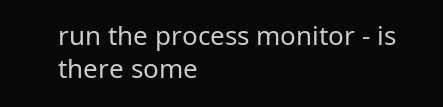run the process monitor - is there some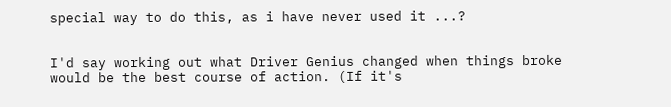special way to do this, as i have never used it ...?


I'd say working out what Driver Genius changed when things broke would be the best course of action. (If it's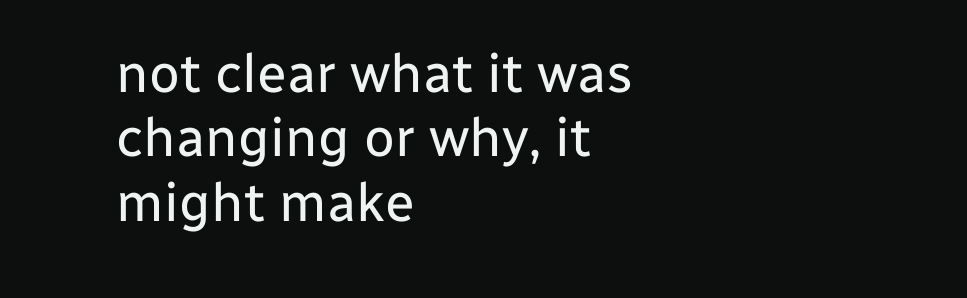not clear what it was changing or why, it might make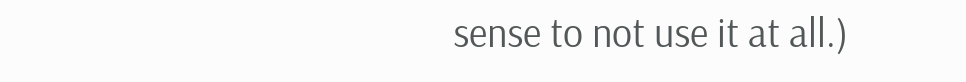sense to not use it at all.)